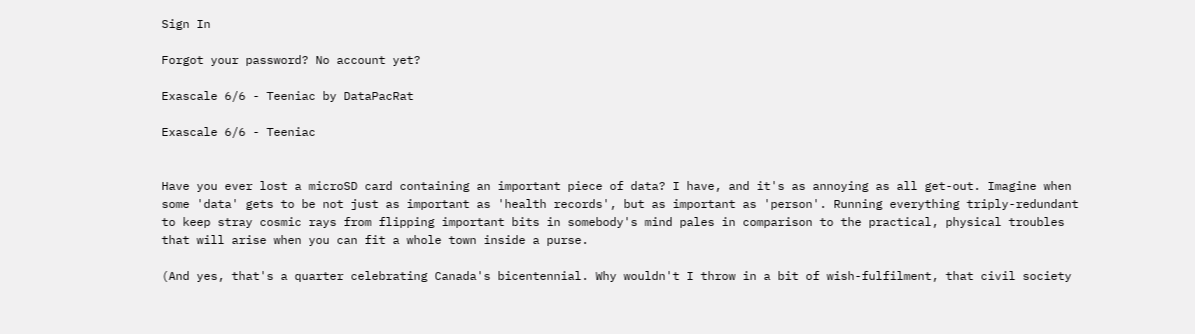Sign In

Forgot your password? No account yet?

Exascale 6/6 - Teeniac by DataPacRat

Exascale 6/6 - Teeniac


Have you ever lost a microSD card containing an important piece of data? I have, and it's as annoying as all get-out. Imagine when some 'data' gets to be not just as important as 'health records', but as important as 'person'. Running everything triply-redundant to keep stray cosmic rays from flipping important bits in somebody's mind pales in comparison to the practical, physical troubles that will arise when you can fit a whole town inside a purse.

(And yes, that's a quarter celebrating Canada's bicentennial. Why wouldn't I throw in a bit of wish-fulfilment, that civil society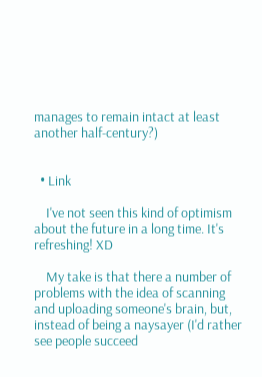manages to remain intact at least another half-century?)


  • Link

    I've not seen this kind of optimism about the future in a long time. It's refreshing! XD

    My take is that there a number of problems with the idea of scanning and uploading someone's brain, but, instead of being a naysayer (I'd rather see people succeed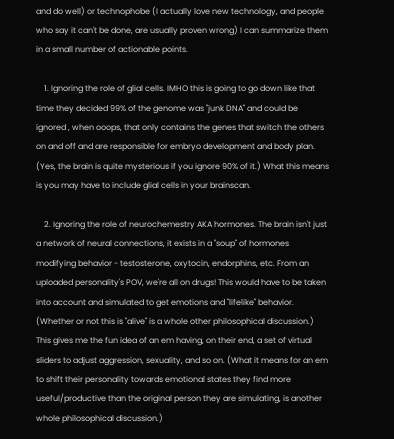and do well) or technophobe (I actually love new technology, and people who say it can't be done, are usually proven wrong) I can summarize them in a small number of actionable points.

    1. Ignoring the role of glial cells. IMHO this is going to go down like that time they decided 99% of the genome was "junk DNA" and could be ignored , when ooops, that only contains the genes that switch the others on and off and are responsible for embryo development and body plan. (Yes, the brain is quite mysterious if you ignore 90% of it.) What this means is you may have to include glial cells in your brainscan.

    2. Ignoring the role of neurochemestry AKA hormones. The brain isn't just a network of neural connections, it exists in a "soup" of hormones modifying behavior - testosterone, oxytocin, endorphins, etc. From an uploaded personality's POV, we're all on drugs! This would have to be taken into account and simulated to get emotions and "lifelike" behavior. (Whether or not this is "alive" is a whole other philosophical discussion.) This gives me the fun idea of an em having, on their end, a set of virtual sliders to adjust aggression, sexuality, and so on. (What it means for an em to shift their personality towards emotional states they find more useful/productive than the original person they are simulating, is another whole philosophical discussion.)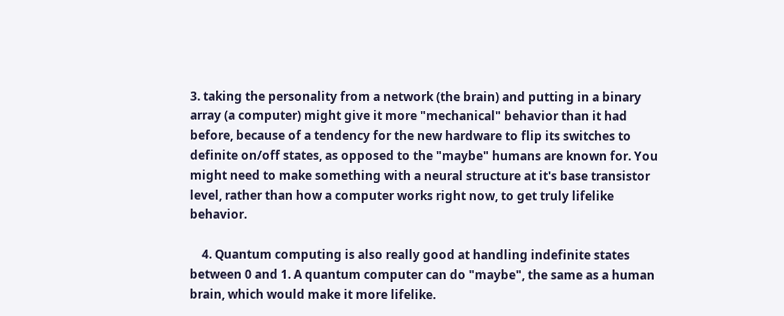3. taking the personality from a network (the brain) and putting in a binary array (a computer) might give it more "mechanical" behavior than it had before, because of a tendency for the new hardware to flip its switches to definite on/off states, as opposed to the "maybe" humans are known for. You might need to make something with a neural structure at it's base transistor level, rather than how a computer works right now, to get truly lifelike behavior.

    4. Quantum computing is also really good at handling indefinite states between 0 and 1. A quantum computer can do "maybe", the same as a human brain, which would make it more lifelike.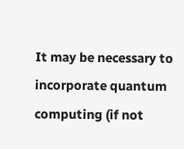It may be necessary to incorporate quantum computing (if not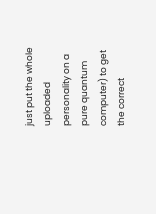just put the whole uploaded personality on a pure quantum computer) to get the correct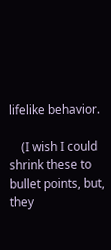lifelike behavior.

    (I wish I could shrink these to bullet points, but, they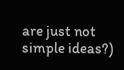are just not simple ideas?)